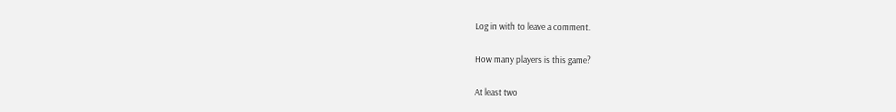Log in with to leave a comment.

How many players is this game?

At least two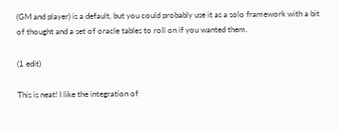(GM and player) is a default, but you could probably use it as a solo framework with a bit of thought and a set of oracle tables to roll on if you wanted them.

(1 edit)

This is neat! I like the integration of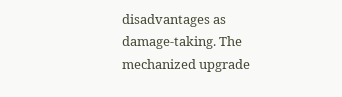disadvantages as damage-taking. The mechanized upgrade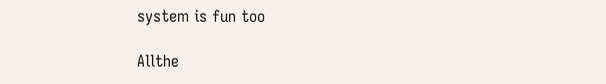system is fun too

Allthe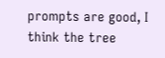prompts are good, I think the tree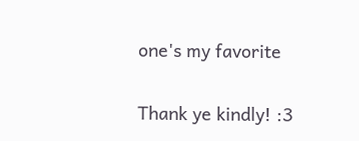one's my favorite

Thank ye kindly! :3